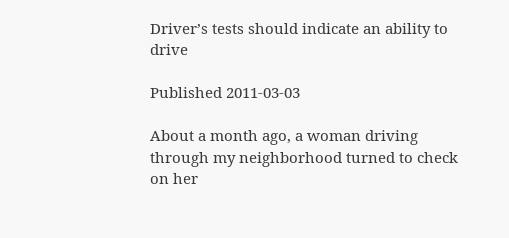Driver’s tests should indicate an ability to drive

Published 2011-03-03

About a month ago, a woman driving through my neighborhood turned to check on her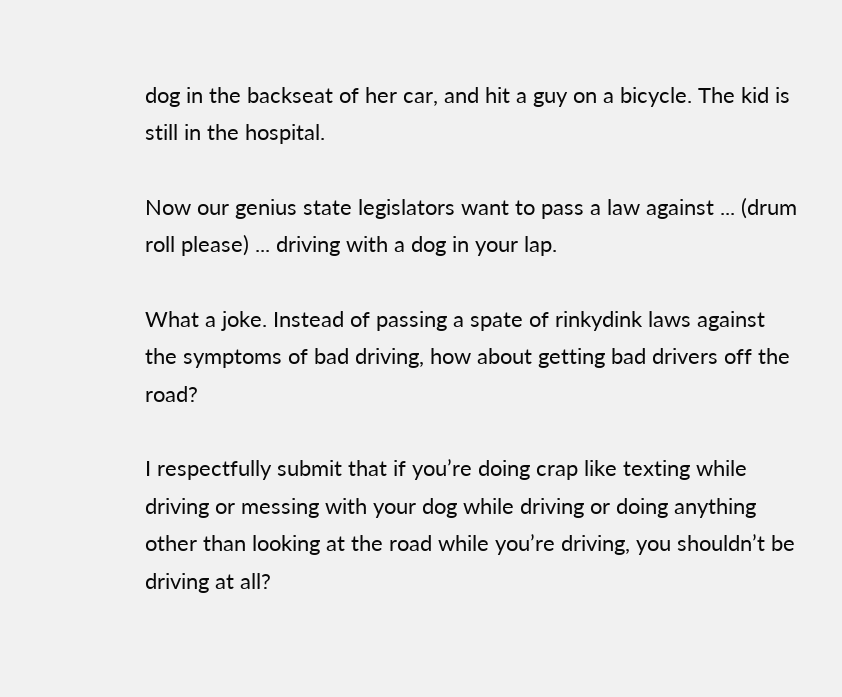dog in the backseat of her car, and hit a guy on a bicycle. The kid is still in the hospital.

Now our genius state legislators want to pass a law against ... (drum roll please) ... driving with a dog in your lap.

What a joke. Instead of passing a spate of rinkydink laws against the symptoms of bad driving, how about getting bad drivers off the road?

I respectfully submit that if you’re doing crap like texting while driving or messing with your dog while driving or doing anything other than looking at the road while you’re driving, you shouldn’t be driving at all?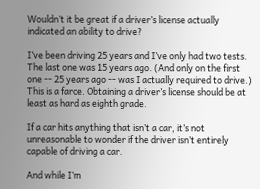Wouldn’t it be great if a driver’s license actually indicated an ability to drive?

I’ve been driving 25 years and I’ve only had two tests. The last one was 15 years ago. (And only on the first one -- 25 years ago -- was I actually required to drive.) This is a farce. Obtaining a driver’s license should be at least as hard as eighth grade.

If a car hits anything that isn’t a car, it’s not unreasonable to wonder if the driver isn’t entirely capable of driving a car.

And while I’m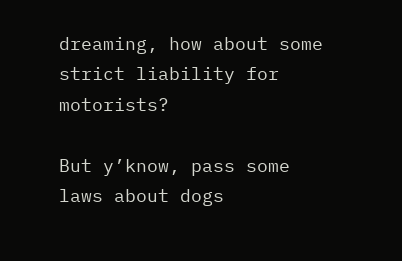dreaming, how about some strict liability for motorists?

But y’know, pass some laws about dogs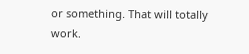or something. That will totally work.